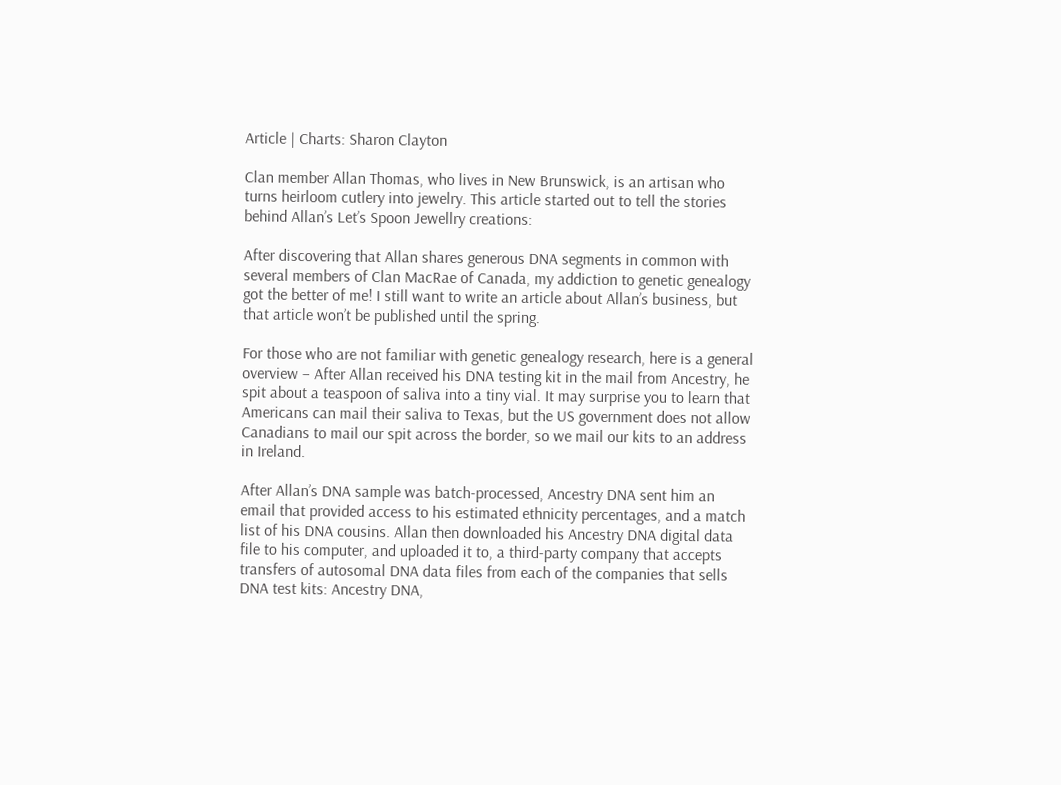Article | Charts: Sharon Clayton

Clan member Allan Thomas, who lives in New Brunswick, is an artisan who turns heirloom cutlery into jewelry. This article started out to tell the stories behind Allan’s Let’s Spoon Jewellry creations:

After discovering that Allan shares generous DNA segments in common with several members of Clan MacRae of Canada, my addiction to genetic genealogy got the better of me! I still want to write an article about Allan’s business, but that article won’t be published until the spring.

For those who are not familiar with genetic genealogy research, here is a general overview – After Allan received his DNA testing kit in the mail from Ancestry, he spit about a teaspoon of saliva into a tiny vial. It may surprise you to learn that Americans can mail their saliva to Texas, but the US government does not allow Canadians to mail our spit across the border, so we mail our kits to an address in Ireland.

After Allan’s DNA sample was batch-processed, Ancestry DNA sent him an email that provided access to his estimated ethnicity percentages, and a match list of his DNA cousins. Allan then downloaded his Ancestry DNA digital data file to his computer, and uploaded it to, a third-party company that accepts transfers of autosomal DNA data files from each of the companies that sells DNA test kits: Ancestry DNA,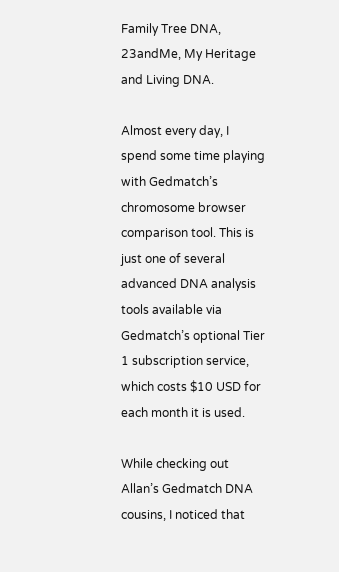Family Tree DNA, 23andMe, My Heritage and Living DNA.

Almost every day, I spend some time playing with Gedmatch’s chromosome browser comparison tool. This is just one of several advanced DNA analysis tools available via Gedmatch’s optional Tier 1 subscription service, which costs $10 USD for each month it is used.

While checking out Allan’s Gedmatch DNA cousins, I noticed that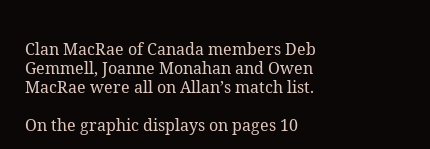Clan MacRae of Canada members Deb Gemmell, Joanne Monahan and Owen MacRae were all on Allan’s match list.

On the graphic displays on pages 10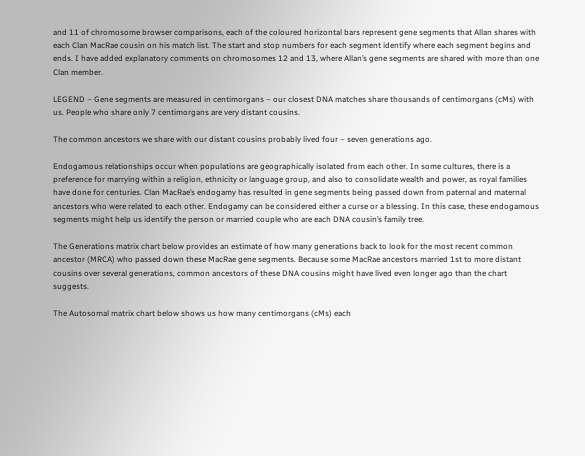and 11 of chromosome browser comparisons, each of the coloured horizontal bars represent gene segments that Allan shares with each Clan MacRae cousin on his match list. The start and stop numbers for each segment identify where each segment begins and ends. I have added explanatory comments on chromosomes 12 and 13, where Allan’s gene segments are shared with more than one Clan member.

LEGEND – Gene segments are measured in centimorgans – our closest DNA matches share thousands of centimorgans (cMs) with us. People who share only 7 centimorgans are very distant cousins.

The common ancestors we share with our distant cousins probably lived four – seven generations ago.

Endogamous relationships occur when populations are geographically isolated from each other. In some cultures, there is a preference for marrying within a religion, ethnicity or language group, and also to consolidate wealth and power, as royal families have done for centuries. Clan MacRae’s endogamy has resulted in gene segments being passed down from paternal and maternal ancestors who were related to each other. Endogamy can be considered either a curse or a blessing. In this case, these endogamous segments might help us identify the person or married couple who are each DNA cousin’s family tree.

The Generations matrix chart below provides an estimate of how many generations back to look for the most recent common ancestor (MRCA) who passed down these MacRae gene segments. Because some MacRae ancestors married 1st to more distant cousins over several generations, common ancestors of these DNA cousins might have lived even longer ago than the chart suggests.

The Autosomal matrix chart below shows us how many centimorgans (cMs) each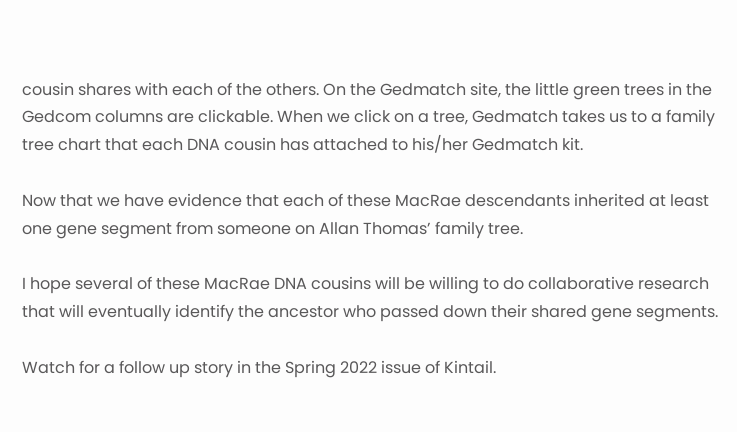cousin shares with each of the others. On the Gedmatch site, the little green trees in the Gedcom columns are clickable. When we click on a tree, Gedmatch takes us to a family tree chart that each DNA cousin has attached to his/her Gedmatch kit.

Now that we have evidence that each of these MacRae descendants inherited at least one gene segment from someone on Allan Thomas’ family tree.

I hope several of these MacRae DNA cousins will be willing to do collaborative research that will eventually identify the ancestor who passed down their shared gene segments.

Watch for a follow up story in the Spring 2022 issue of Kintail.